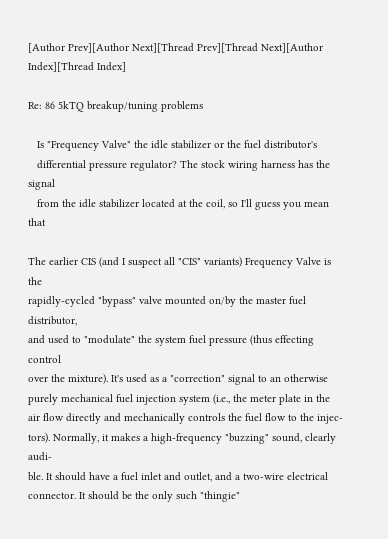[Author Prev][Author Next][Thread Prev][Thread Next][Author Index][Thread Index]

Re: 86 5kTQ breakup/tuning problems

   Is "Frequency Valve" the idle stabilizer or the fuel distributor's
   differential pressure regulator? The stock wiring harness has the signal
   from the idle stabilizer located at the coil, so I'll guess you mean that

The earlier CIS (and I suspect all "CIS" variants) Frequency Valve is the
rapidly-cycled "bypass" valve mounted on/by the master fuel distributor,
and used to "modulate" the system fuel pressure (thus effecting control
over the mixture). It's used as a "correction" signal to an otherwise
purely mechanical fuel injection system (i.e., the meter plate in the
air flow directly and mechanically controls the fuel flow to the injec-
tors). Normally, it makes a high-frequency "buzzing" sound, clearly audi-
ble. It should have a fuel inlet and outlet, and a two-wire electrical
connector. It should be the only such "thingie"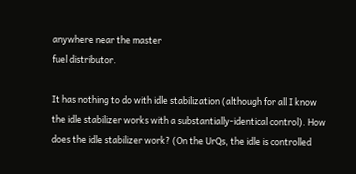anywhere near the master
fuel distributor.

It has nothing to do with idle stabilization (although for all I know
the idle stabilizer works with a substantially-identical control). How
does the idle stabilizer work? (On the UrQs, the idle is controlled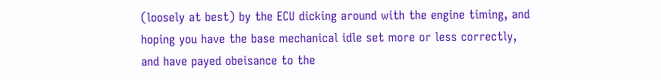(loosely at best) by the ECU dicking around with the engine timing, and
hoping you have the base mechanical idle set more or less correctly,
and have payed obeisance to the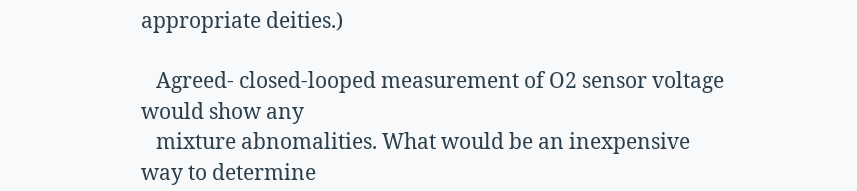appropriate deities.)

   Agreed- closed-looped measurement of O2 sensor voltage would show any
   mixture abnomalities. What would be an inexpensive way to determine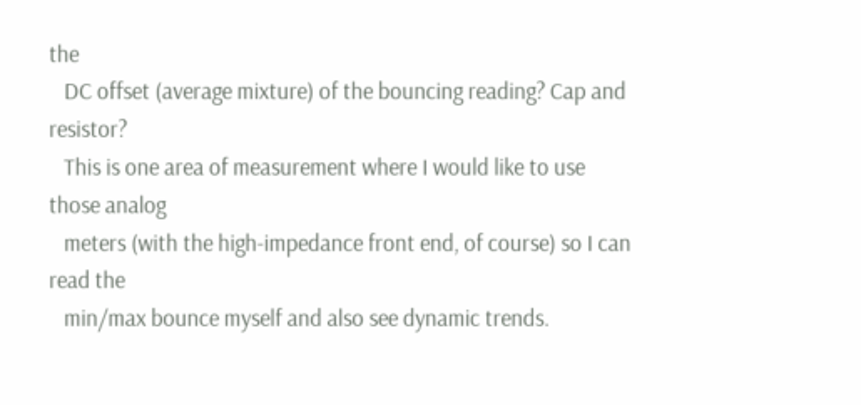the
   DC offset (average mixture) of the bouncing reading? Cap and resistor?
   This is one area of measurement where I would like to use those analog
   meters (with the high-impedance front end, of course) so I can read the
   min/max bounce myself and also see dynamic trends.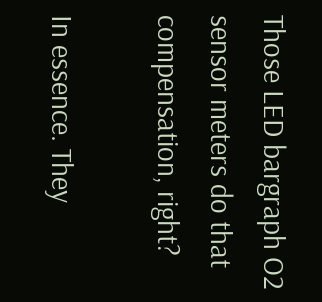Those LED bargraph O2 sensor meters do that compensation, right?

In essence. They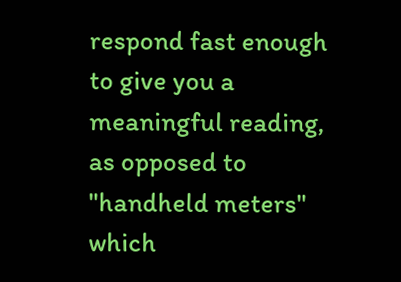respond fast enough to give you a meaningful reading,
as opposed to "handheld meters" which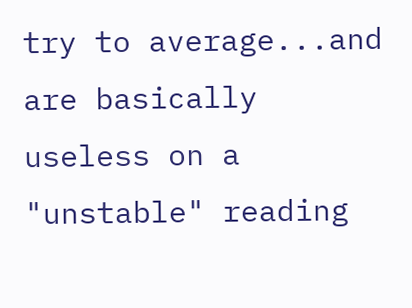try to average...and are basically
useless on a "unstable" reading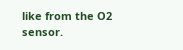like from the O2 sensor.